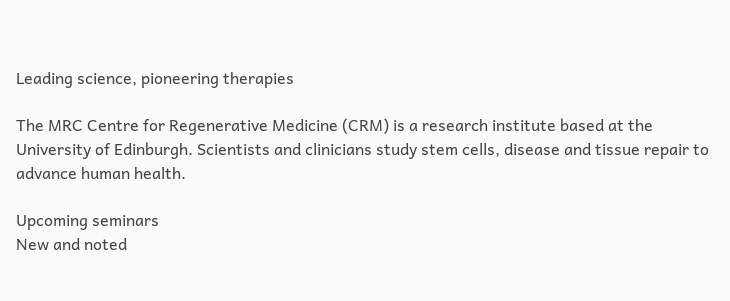Leading science, pioneering therapies

The MRC Centre for Regenerative Medicine (CRM) is a research institute based at the University of Edinburgh. Scientists and clinicians study stem cells, disease and tissue repair to advance human health.

Upcoming seminars
New and noted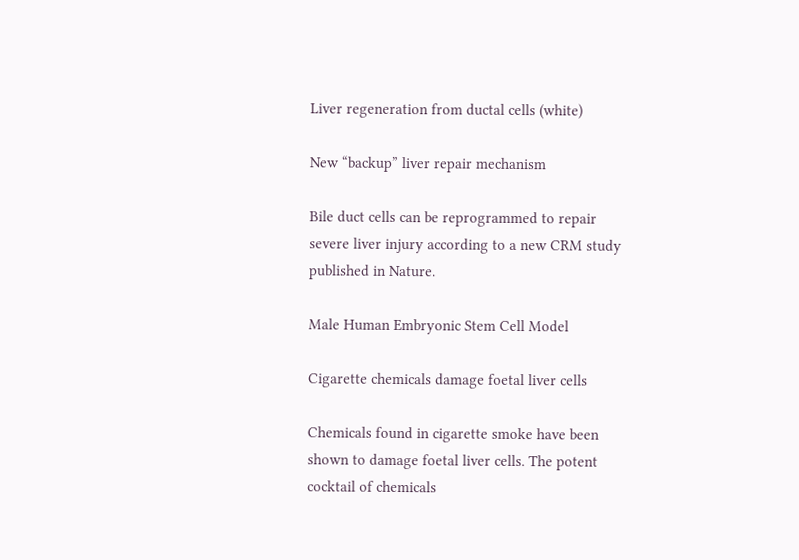Liver regeneration from ductal cells (white)

New “backup” liver repair mechanism

Bile duct cells can be reprogrammed to repair severe liver injury according to a new CRM study published in Nature.

Male Human Embryonic Stem Cell Model

Cigarette chemicals damage foetal liver cells

Chemicals found in cigarette smoke have been shown to damage foetal liver cells. The potent cocktail of chemicals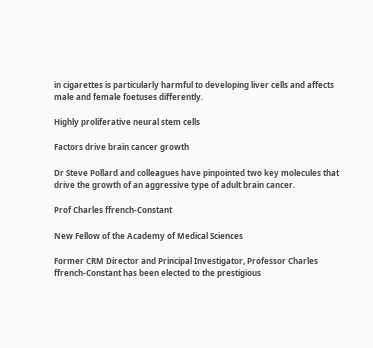in cigarettes is particularly harmful to developing liver cells and affects male and female foetuses differently.

Highly proliferative neural stem cells

Factors drive brain cancer growth

Dr Steve Pollard and colleagues have pinpointed two key molecules that drive the growth of an aggressive type of adult brain cancer.

Prof Charles ffrench-Constant

New Fellow of the Academy of Medical Sciences

Former CRM Director and Principal Investigator, Professor Charles ffrench-Constant has been elected to the prestigious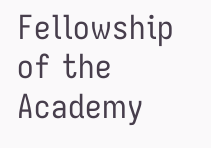Fellowship of the Academy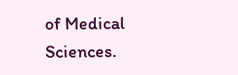of Medical Sciences.